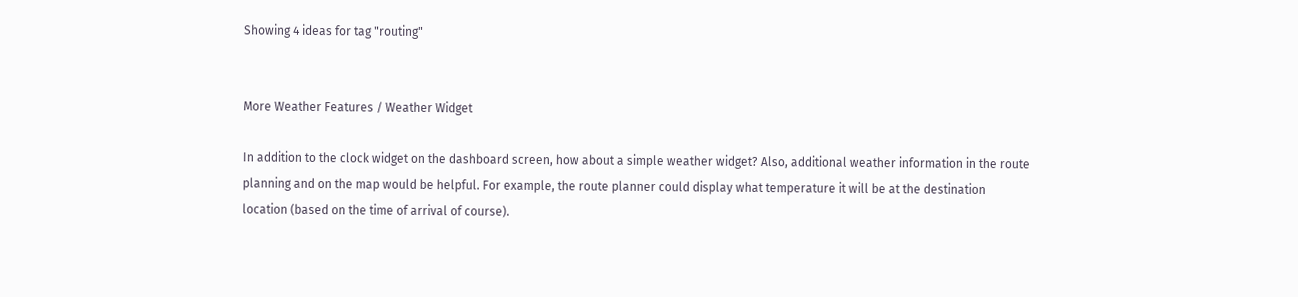Showing 4 ideas for tag "routing"


More Weather Features / Weather Widget

In addition to the clock widget on the dashboard screen, how about a simple weather widget? Also, additional weather information in the route planning and on the map would be helpful. For example, the route planner could display what temperature it will be at the destination location (based on the time of arrival of course).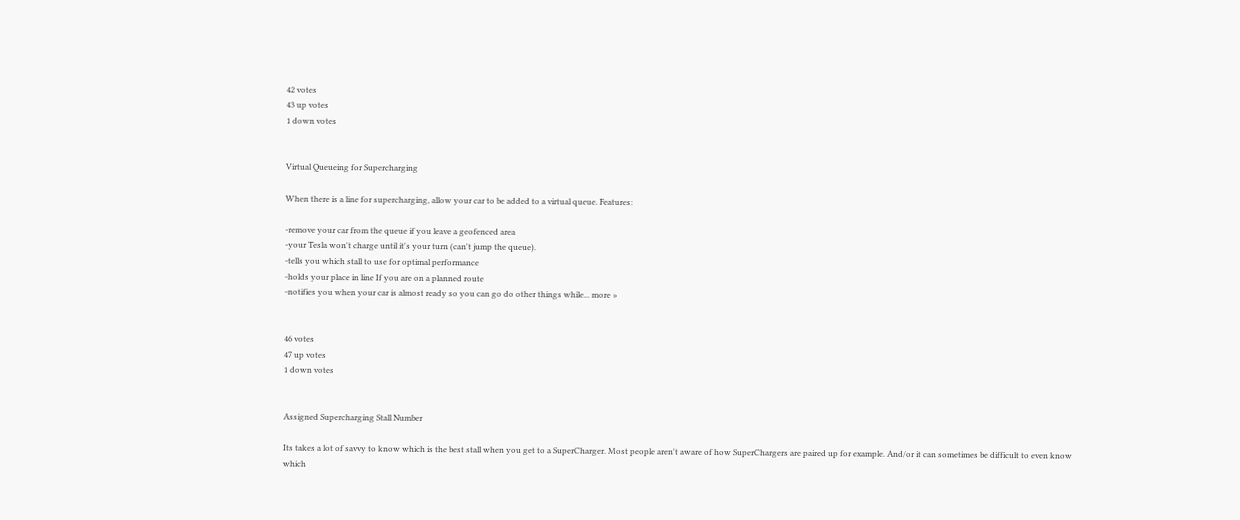42 votes
43 up votes
1 down votes


Virtual Queueing for Supercharging

When there is a line for supercharging, allow your car to be added to a virtual queue. Features:

-remove your car from the queue if you leave a geofenced area
-your Tesla won't charge until it's your turn (can't jump the queue).
-tells you which stall to use for optimal performance
-holds your place in line If you are on a planned route
-notifies you when your car is almost ready so you can go do other things while... more »


46 votes
47 up votes
1 down votes


Assigned Supercharging Stall Number

Its takes a lot of savvy to know which is the best stall when you get to a SuperCharger. Most people aren't aware of how SuperChargers are paired up for example. And/or it can sometimes be difficult to even know which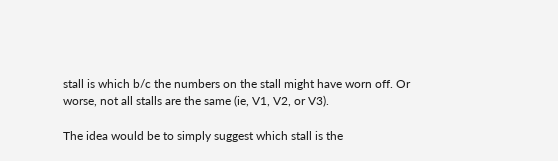stall is which b/c the numbers on the stall might have worn off. Or worse, not all stalls are the same (ie, V1, V2, or V3).

The idea would be to simply suggest which stall is the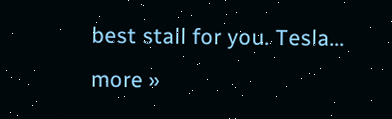best stall for you. Tesla... more »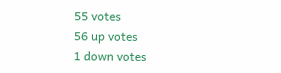55 votes
56 up votes
1 down votes